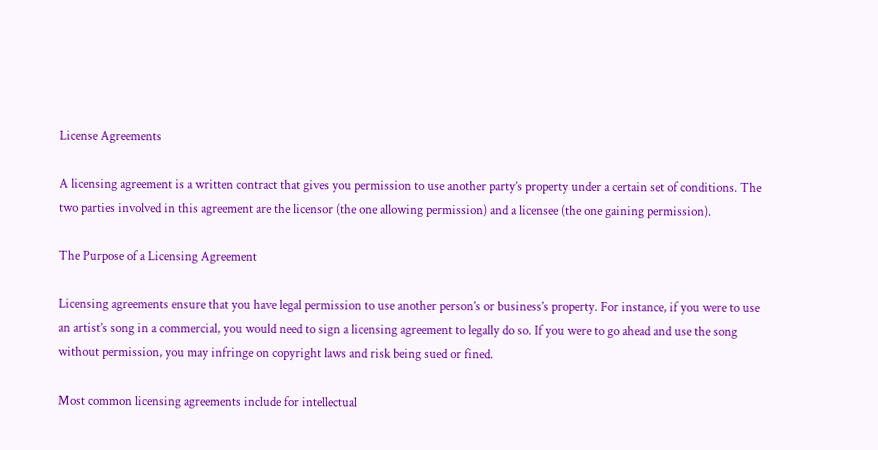License Agreements

A licensing agreement is a written contract that gives you permission to use another party’s property under a certain set of conditions. The two parties involved in this agreement are the licensor (the one allowing permission) and a licensee (the one gaining permission).

The Purpose of a Licensing Agreement

Licensing agreements ensure that you have legal permission to use another person’s or business’s property. For instance, if you were to use an artist’s song in a commercial, you would need to sign a licensing agreement to legally do so. If you were to go ahead and use the song without permission, you may infringe on copyright laws and risk being sued or fined.

Most common licensing agreements include for intellectual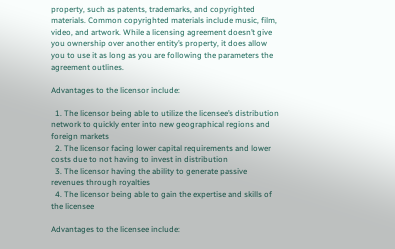property, such as patents, trademarks, and copyrighted materials. Common copyrighted materials include music, film, video, and artwork. While a licensing agreement doesn’t give you ownership over another entity’s property, it does allow you to use it as long as you are following the parameters the agreement outlines.

Advantages to the licensor include:

  1. The licensor being able to utilize the licensee’s distribution network to quickly enter into new geographical regions and foreign markets
  2. The licensor facing lower capital requirements and lower costs due to not having to invest in distribution
  3. The licensor having the ability to generate passive revenues through royalties
  4. The licensor being able to gain the expertise and skills of the licensee

Advantages to the licensee include: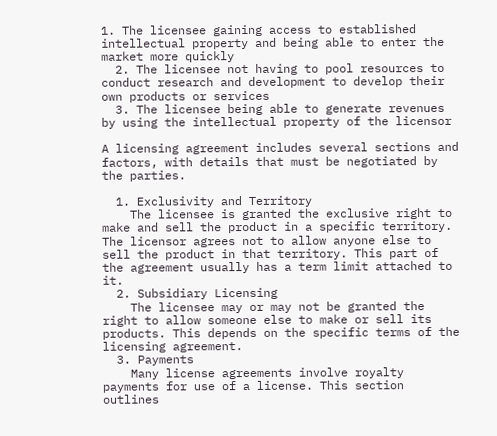1. The licensee gaining access to established intellectual property and being able to enter the market more quickly
  2. The licensee not having to pool resources to conduct research and development to develop their own products or services
  3. The licensee being able to generate revenues by using the intellectual property of the licensor

A licensing agreement includes several sections and factors, with details that must be negotiated by the parties.

  1. Exclusivity and Territory
    The licensee is granted the exclusive right to make and sell the product in a specific territory. The licensor agrees not to allow anyone else to sell the product in that territory. This part of the agreement usually has a term limit attached to it.
  2. Subsidiary Licensing
    The licensee may or may not be granted the right to allow someone else to make or sell its products. This depends on the specific terms of the licensing agreement.
  3. Payments
    Many license agreements involve royalty payments for use of a license. This section outlines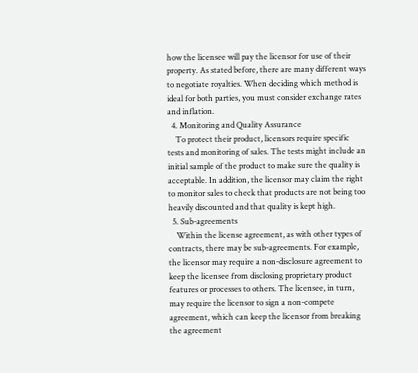how the licensee will pay the licensor for use of their property. As stated before, there are many different ways to negotiate royalties. When deciding which method is ideal for both parties, you must consider exchange rates and inflation.
  4. Monitoring and Quality Assurance
    To protect their product, licensors require specific tests and monitoring of sales. The tests might include an initial sample of the product to make sure the quality is acceptable. In addition, the licensor may claim the right to monitor sales to check that products are not being too heavily discounted and that quality is kept high.
  5. Sub-agreements
    Within the license agreement, as with other types of contracts, there may be sub-agreements. For example, the licensor may require a non-disclosure agreement to keep the licensee from disclosing proprietary product features or processes to others. The licensee, in turn, may require the licensor to sign a non-compete agreement, which can keep the licensor from breaking the agreement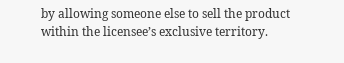by allowing someone else to sell the product within the licensee’s exclusive territory.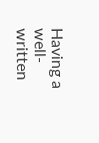Having a well-written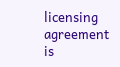licensing agreement is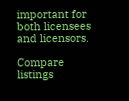important for both licensees and licensors.

Compare listings